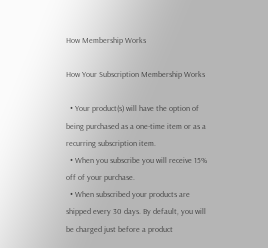How Membership Works

How Your Subscription Membership Works

  • Your product(s) will have the option of being purchased as a one-time item or as a recurring subscription item.
  • When you subscribe you will receive 15% off of your purchase.
  • When subscribed your products are shipped every 30 days. By default, you will be charged just before a product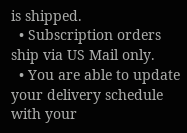is shipped.
  • Subscription orders ship via US Mail only.
  • You are able to update your delivery schedule with your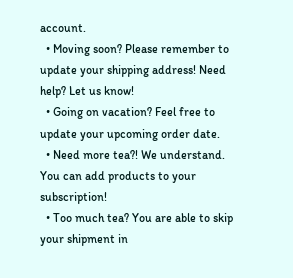account.
  • Moving soon? Please remember to update your shipping address! Need help? Let us know!
  • Going on vacation? Feel free to update your upcoming order date.
  • Need more tea?! We understand. You can add products to your subscription!
  • Too much tea? You are able to skip your shipment in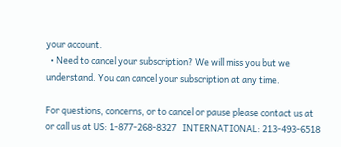your account.
  • Need to cancel your subscription? We will miss you but we understand. You can cancel your subscription at any time.

For questions, concerns, or to cancel or pause please contact us at or call us at US: 1-877-268-8327   INTERNATIONAL: 213-493-6518